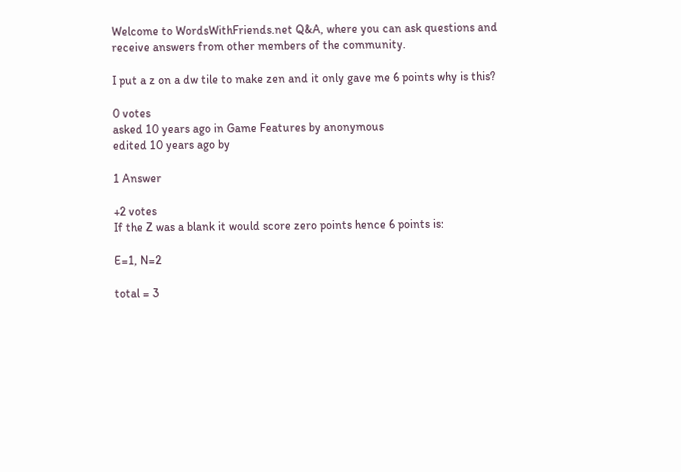Welcome to WordsWithFriends.net Q&A, where you can ask questions and receive answers from other members of the community.

I put a z on a dw tile to make zen and it only gave me 6 points why is this?

0 votes
asked 10 years ago in Game Features by anonymous
edited 10 years ago by

1 Answer

+2 votes
If the Z was a blank it would score zero points hence 6 points is:

E=1, N=2

total = 3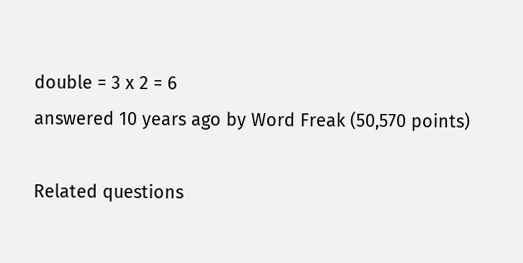double = 3 x 2 = 6
answered 10 years ago by Word Freak (50,570 points)

Related questions